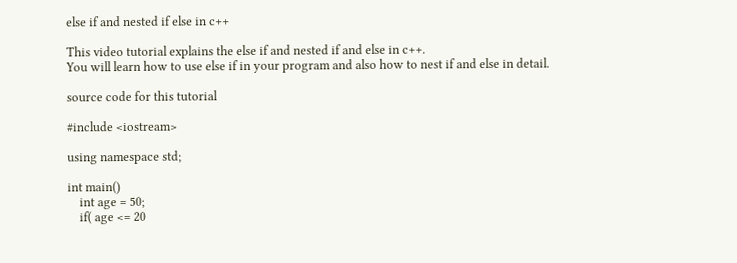else if and nested if else in c++

This video tutorial explains the else if and nested if and else in c++.
You will learn how to use else if in your program and also how to nest if and else in detail.

source code for this tutorial

#include <iostream>

using namespace std;

int main()
    int age = 50;
    if( age <= 20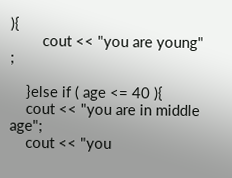){
        cout << "you are young" ;

    }else if ( age <= 40 ){
    cout << "you are in middle age";
    cout << "you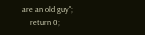are an old guy";
    return 0;